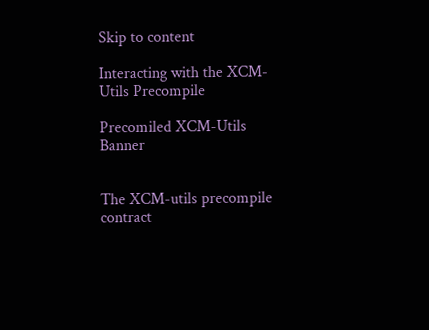Skip to content

Interacting with the XCM-Utils Precompile

Precomiled XCM-Utils Banner


The XCM-utils precompile contract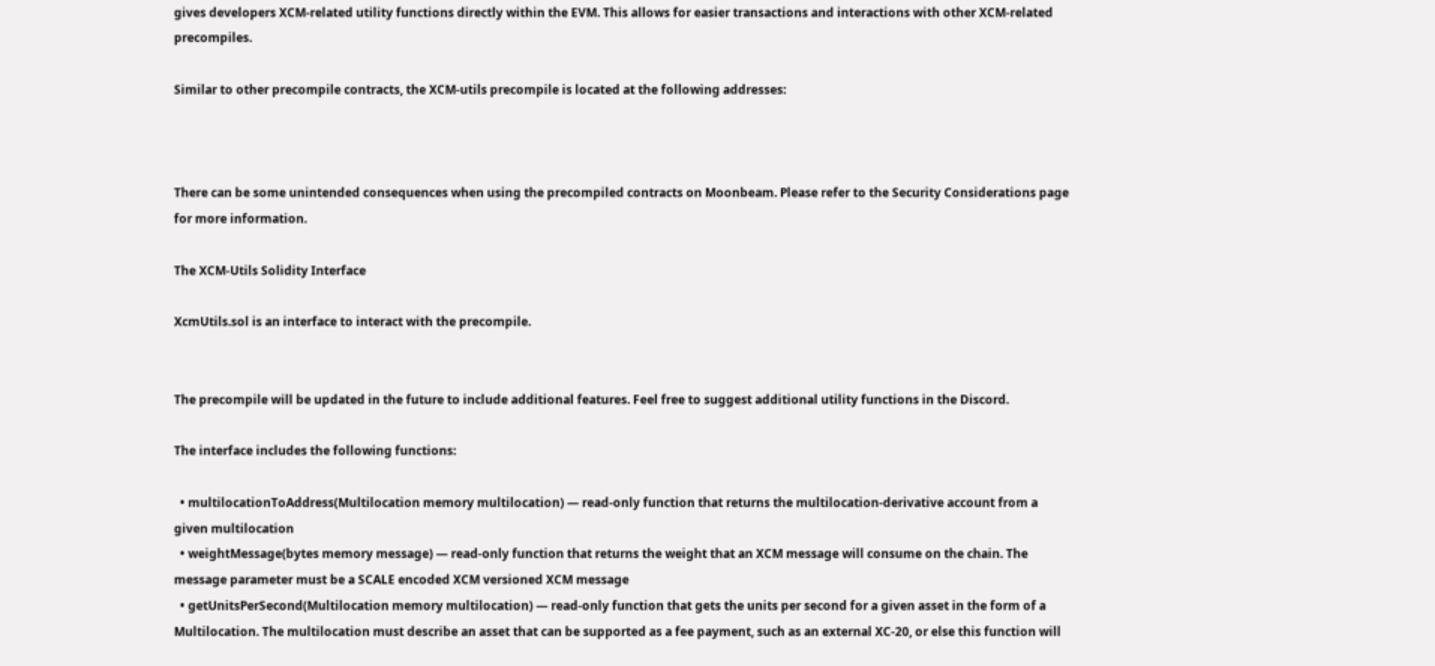gives developers XCM-related utility functions directly within the EVM. This allows for easier transactions and interactions with other XCM-related precompiles.

Similar to other precompile contracts, the XCM-utils precompile is located at the following addresses:



There can be some unintended consequences when using the precompiled contracts on Moonbeam. Please refer to the Security Considerations page for more information.

The XCM-Utils Solidity Interface

XcmUtils.sol is an interface to interact with the precompile.


The precompile will be updated in the future to include additional features. Feel free to suggest additional utility functions in the Discord.

The interface includes the following functions:

  • multilocationToAddress(Multilocation memory multilocation) — read-only function that returns the multilocation-derivative account from a given multilocation
  • weightMessage(bytes memory message) — read-only function that returns the weight that an XCM message will consume on the chain. The message parameter must be a SCALE encoded XCM versioned XCM message
  • getUnitsPerSecond(Multilocation memory multilocation) — read-only function that gets the units per second for a given asset in the form of a Multilocation. The multilocation must describe an asset that can be supported as a fee payment, such as an external XC-20, or else this function will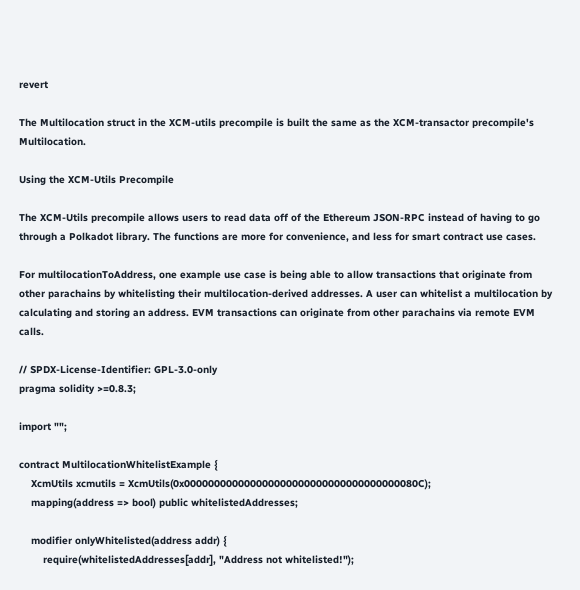revert

The Multilocation struct in the XCM-utils precompile is built the same as the XCM-transactor precompile's Multilocation.

Using the XCM-Utils Precompile

The XCM-Utils precompile allows users to read data off of the Ethereum JSON-RPC instead of having to go through a Polkadot library. The functions are more for convenience, and less for smart contract use cases.

For multilocationToAddress, one example use case is being able to allow transactions that originate from other parachains by whitelisting their multilocation-derived addresses. A user can whitelist a multilocation by calculating and storing an address. EVM transactions can originate from other parachains via remote EVM calls.

// SPDX-License-Identifier: GPL-3.0-only
pragma solidity >=0.8.3;

import "";

contract MultilocationWhitelistExample {
    XcmUtils xcmutils = XcmUtils(0x000000000000000000000000000000000000080C);
    mapping(address => bool) public whitelistedAddresses;

    modifier onlyWhitelisted(address addr) {
        require(whitelistedAddresses[addr], "Address not whitelisted!");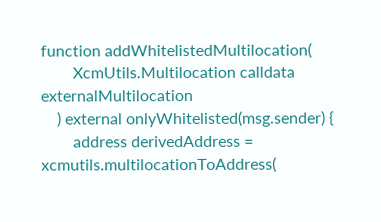function addWhitelistedMultilocation(
        XcmUtils.Multilocation calldata externalMultilocation
    ) external onlyWhitelisted(msg.sender) {
        address derivedAddress = xcmutils.multilocationToAddress(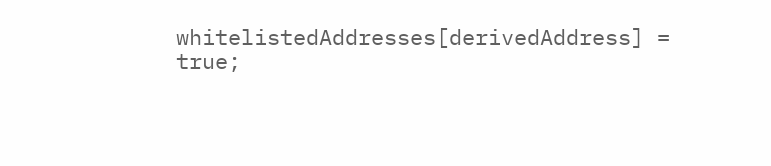whitelistedAddresses[derivedAddress] = true;